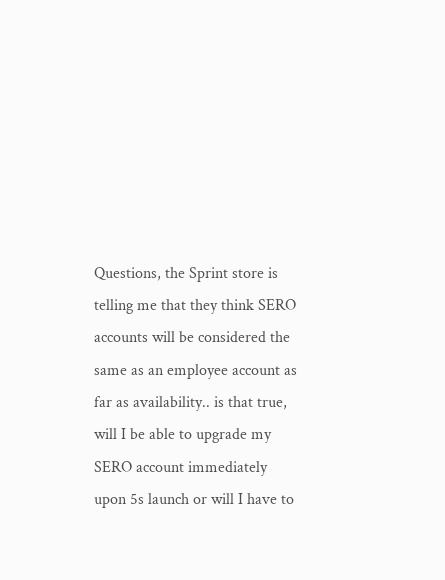Questions, the Sprint store is telling me that they think SERO accounts will be considered the same as an employee account as far as availability.. is that true, will I be able to upgrade my SERO account immediately upon 5s launch or will I have to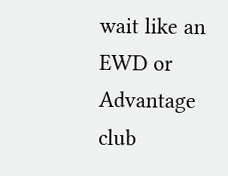wait like an EWD or Advantage club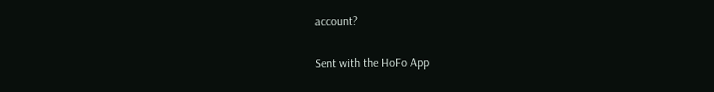account?

Sent with the HoFo App